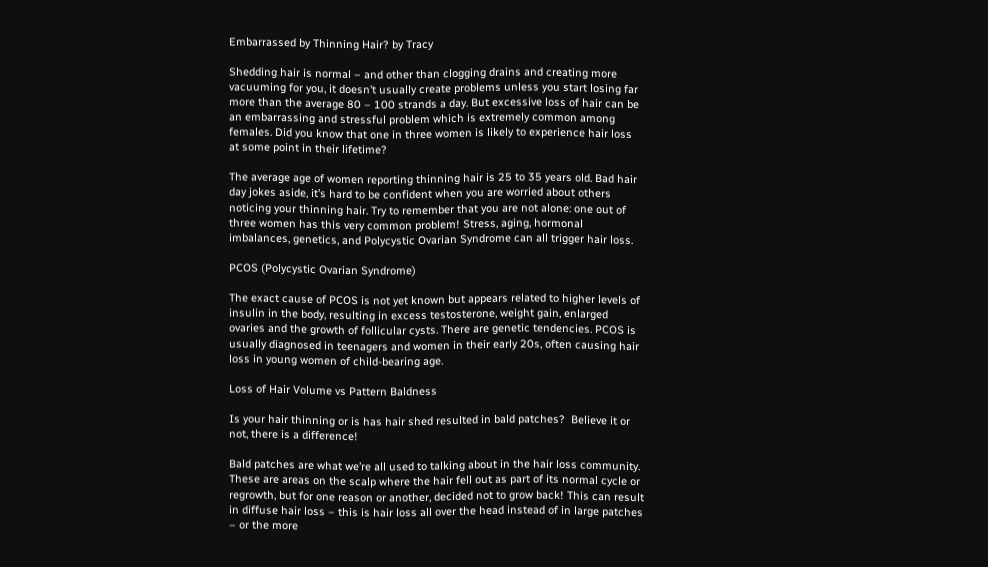Embarrassed by Thinning Hair? by Tracy

Shedding hair is normal – and other than clogging drains and creating more vacuuming for you, it doesn’t usually create problems unless you start losing far more than the average 80 – 100 strands a day. But excessive loss of hair can be an embarrassing and stressful problem which is extremely common among females. Did you know that one in three women is likely to experience hair loss at some point in their lifetime?

The average age of women reporting thinning hair is 25 to 35 years old. Bad hair day jokes aside, it’s hard to be confident when you are worried about others noticing your thinning hair. Try to remember that you are not alone: one out of three women has this very common problem! Stress, aging, hormonal imbalances, genetics, and Polycystic Ovarian Syndrome can all trigger hair loss.

PCOS (Polycystic Ovarian Syndrome)

The exact cause of PCOS is not yet known but appears related to higher levels of insulin in the body, resulting in excess testosterone, weight gain, enlarged ovaries and the growth of follicular cysts. There are genetic tendencies. PCOS is usually diagnosed in teenagers and women in their early 20s, often causing hair loss in young women of child-bearing age.

Loss of Hair Volume vs Pattern Baldness

Is your hair thinning or is has hair shed resulted in bald patches?  Believe it or not, there is a difference!

Bald patches are what we’re all used to talking about in the hair loss community. These are areas on the scalp where the hair fell out as part of its normal cycle or regrowth, but for one reason or another, decided not to grow back! This can result in diffuse hair loss – this is hair loss all over the head instead of in large patches – or the more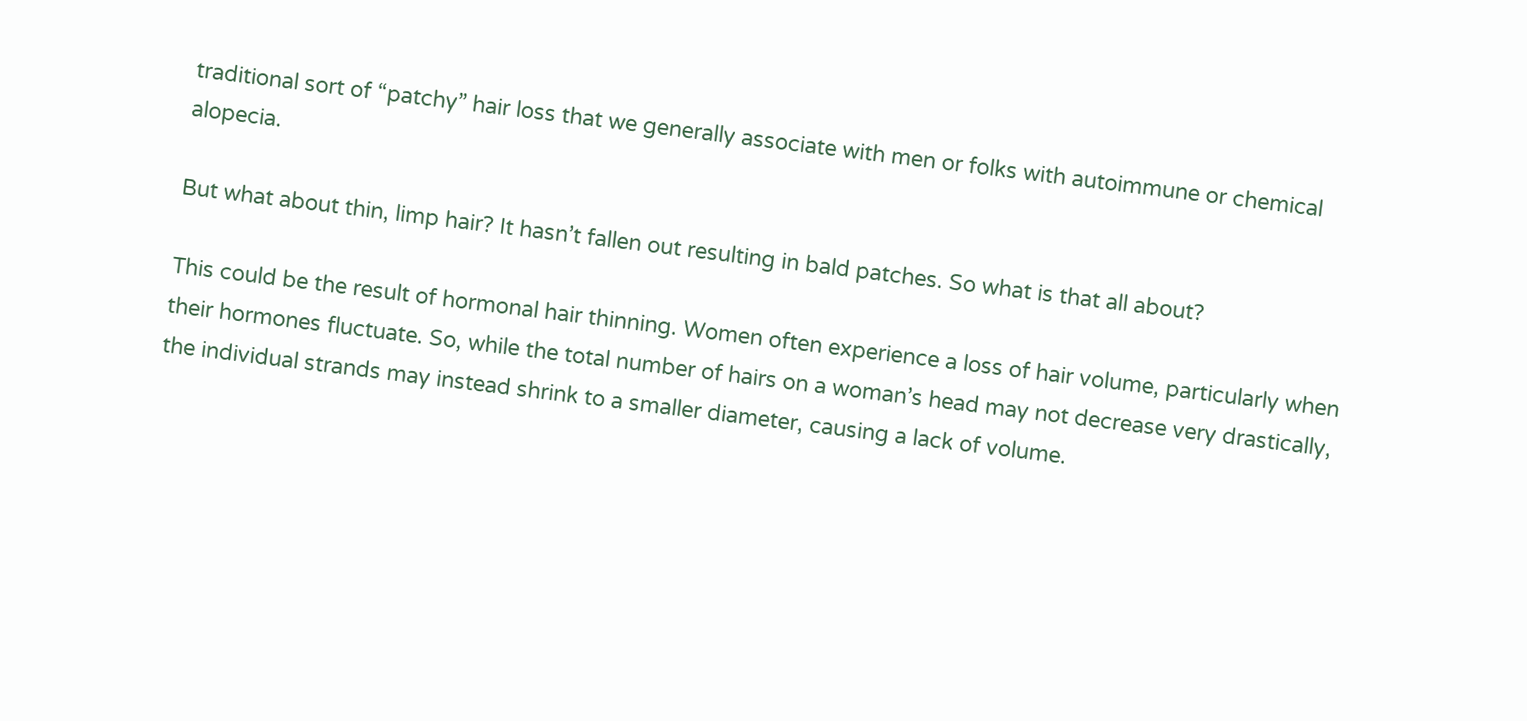traditional sort of “patchy” hair loss that we generally associate with men or folks with autoimmune or chemical alopecia.

But what about thin, limp hair? It hasn’t fallen out resulting in bald patches. So what is that all about?

This could be the result of hormonal hair thinning. Women often experience a loss of hair volume, particularly when their hormones fluctuate. So, while the total number of hairs on a woman’s head may not decrease very drastically, the individual strands may instead shrink to a smaller diameter, causing a lack of volume.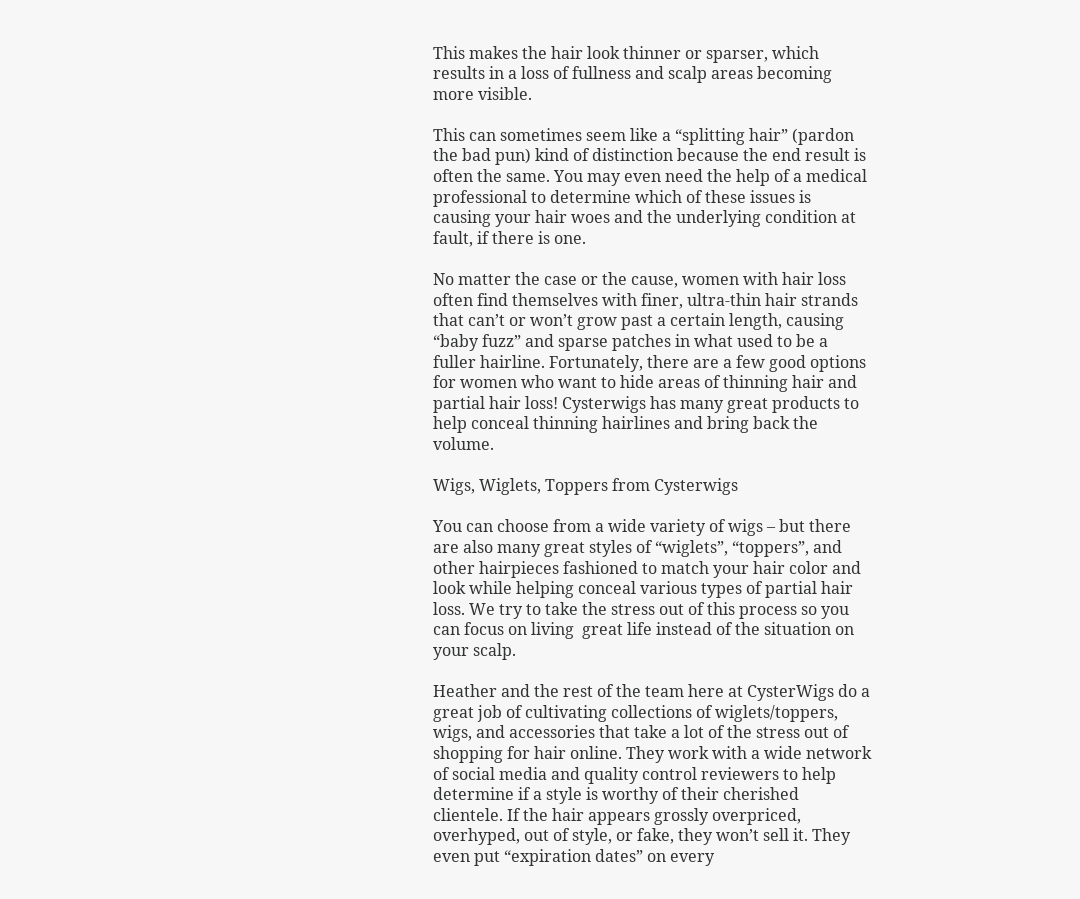This makes the hair look thinner or sparser, which results in a loss of fullness and scalp areas becoming more visible.

This can sometimes seem like a “splitting hair” (pardon the bad pun) kind of distinction because the end result is often the same. You may even need the help of a medical professional to determine which of these issues is causing your hair woes and the underlying condition at fault, if there is one.

No matter the case or the cause, women with hair loss often find themselves with finer, ultra-thin hair strands that can’t or won’t grow past a certain length, causing “baby fuzz” and sparse patches in what used to be a fuller hairline. Fortunately, there are a few good options for women who want to hide areas of thinning hair and partial hair loss! Cysterwigs has many great products to help conceal thinning hairlines and bring back the volume.

Wigs, Wiglets, Toppers from Cysterwigs

You can choose from a wide variety of wigs – but there are also many great styles of “wiglets”, “toppers”, and other hairpieces fashioned to match your hair color and look while helping conceal various types of partial hair loss. We try to take the stress out of this process so you can focus on living  great life instead of the situation on your scalp.

Heather and the rest of the team here at CysterWigs do a great job of cultivating collections of wiglets/toppers, wigs, and accessories that take a lot of the stress out of shopping for hair online. They work with a wide network of social media and quality control reviewers to help determine if a style is worthy of their cherished clientele. If the hair appears grossly overpriced, overhyped, out of style, or fake, they won’t sell it. They even put “expiration dates” on every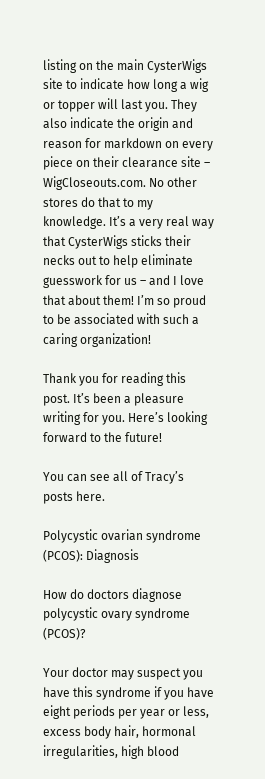listing on the main CysterWigs site to indicate how long a wig or topper will last you. They also indicate the origin and reason for markdown on every piece on their clearance site – WigCloseouts.com. No other stores do that to my knowledge. It’s a very real way that CysterWigs sticks their necks out to help eliminate guesswork for us – and I love that about them! I’m so proud to be associated with such a caring organization!

Thank you for reading this post. It’s been a pleasure writing for you. Here’s looking forward to the future!

You can see all of Tracy’s posts here.

Polycystic ovarian syndrome (PCOS): Diagnosis

How do doctors diagnose polycystic ovary syndrome (PCOS)?

Your doctor may suspect you have this syndrome if you have eight periods per year or less, excess body hair, hormonal irregularities, high blood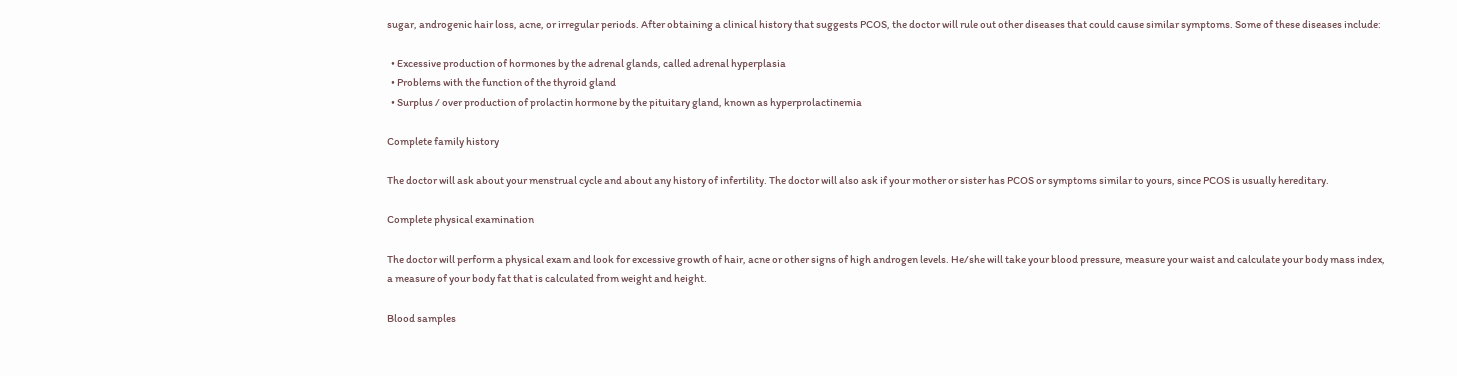sugar, androgenic hair loss, acne, or irregular periods. After obtaining a clinical history that suggests PCOS, the doctor will rule out other diseases that could cause similar symptoms. Some of these diseases include:

  • Excessive production of hormones by the adrenal glands, called adrenal hyperplasia
  • Problems with the function of the thyroid gland
  • Surplus / over production of prolactin hormone by the pituitary gland, known as hyperprolactinemia

Complete family history

The doctor will ask about your menstrual cycle and about any history of infertility. The doctor will also ask if your mother or sister has PCOS or symptoms similar to yours, since PCOS is usually hereditary.

Complete physical examination

The doctor will perform a physical exam and look for excessive growth of hair, acne or other signs of high androgen levels. He/she will take your blood pressure, measure your waist and calculate your body mass index, a measure of your body fat that is calculated from weight and height.

Blood samples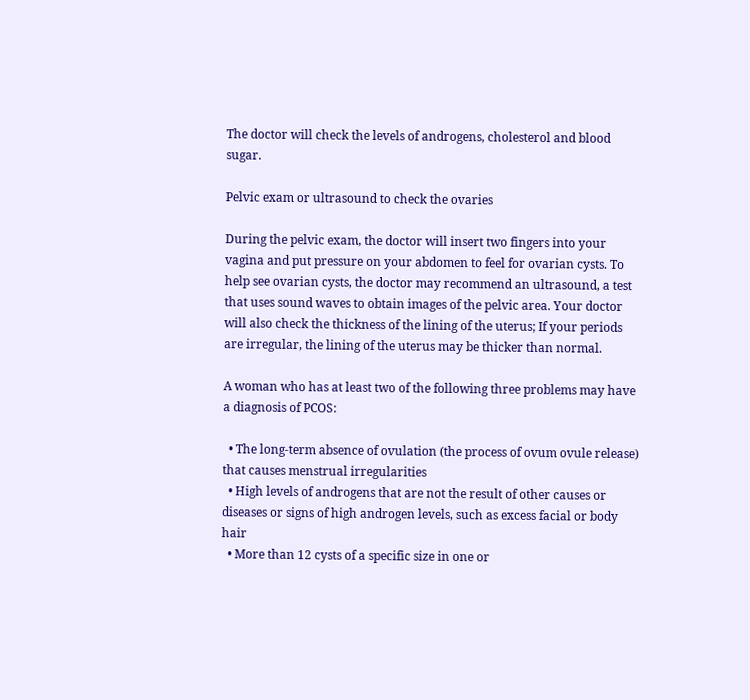The doctor will check the levels of androgens, cholesterol and blood sugar.

Pelvic exam or ultrasound to check the ovaries

During the pelvic exam, the doctor will insert two fingers into your vagina and put pressure on your abdomen to feel for ovarian cysts. To help see ovarian cysts, the doctor may recommend an ultrasound, a test that uses sound waves to obtain images of the pelvic area. Your doctor will also check the thickness of the lining of the uterus; If your periods are irregular, the lining of the uterus may be thicker than normal.

A woman who has at least two of the following three problems may have a diagnosis of PCOS:

  • The long-term absence of ovulation (the process of ovum ovule release) that causes menstrual irregularities
  • High levels of androgens that are not the result of other causes or diseases or signs of high androgen levels, such as excess facial or body hair
  • More than 12 cysts of a specific size in one or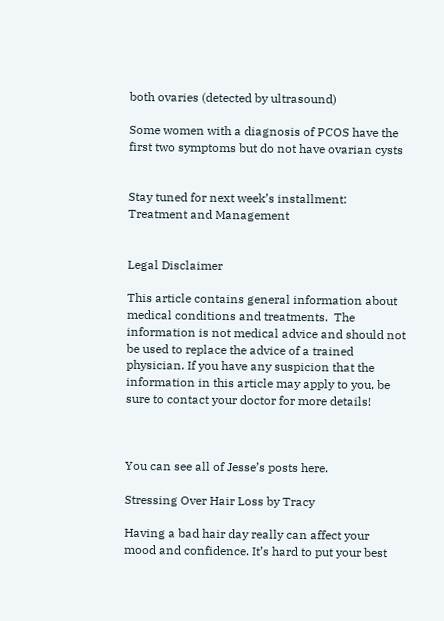both ovaries (detected by ultrasound)

Some women with a diagnosis of PCOS have the first two symptoms but do not have ovarian cysts


Stay tuned for next week’s installment: Treatment and Management


Legal Disclaimer

This article contains general information about medical conditions and treatments.  The information is not medical advice and should not be used to replace the advice of a trained physician. If you have any suspicion that the information in this article may apply to you, be sure to contact your doctor for more details!



You can see all of Jesse’s posts here.

Stressing Over Hair Loss by Tracy

Having a bad hair day really can affect your mood and confidence. It’s hard to put your best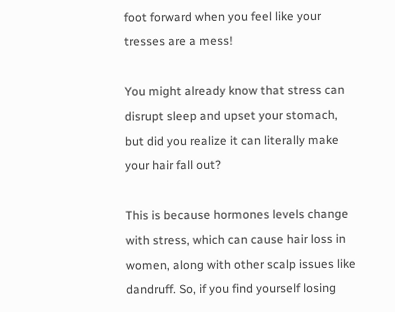foot forward when you feel like your tresses are a mess!

You might already know that stress can disrupt sleep and upset your stomach, but did you realize it can literally make your hair fall out?

This is because hormones levels change with stress, which can cause hair loss in women, along with other scalp issues like dandruff. So, if you find yourself losing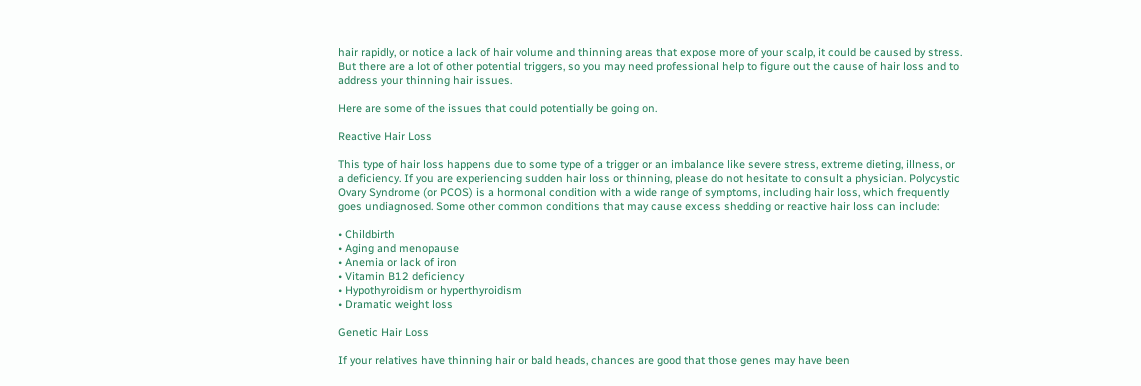hair rapidly, or notice a lack of hair volume and thinning areas that expose more of your scalp, it could be caused by stress. But there are a lot of other potential triggers, so you may need professional help to figure out the cause of hair loss and to address your thinning hair issues.

Here are some of the issues that could potentially be going on.

Reactive Hair Loss

This type of hair loss happens due to some type of a trigger or an imbalance like severe stress, extreme dieting, illness, or a deficiency. If you are experiencing sudden hair loss or thinning, please do not hesitate to consult a physician. Polycystic Ovary Syndrome (or PCOS) is a hormonal condition with a wide range of symptoms, including hair loss, which frequently goes undiagnosed. Some other common conditions that may cause excess shedding or reactive hair loss can include:

• Childbirth
• Aging and menopause
• Anemia or lack of iron
• Vitamin B12 deficiency
• Hypothyroidism or hyperthyroidism
• Dramatic weight loss

Genetic Hair Loss

If your relatives have thinning hair or bald heads, chances are good that those genes may have been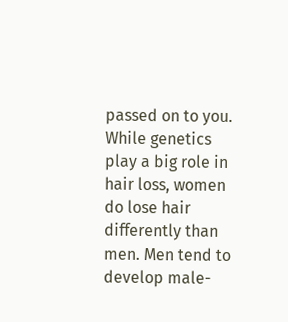passed on to you. While genetics play a big role in hair loss, women do lose hair differently than men. Men tend to develop male-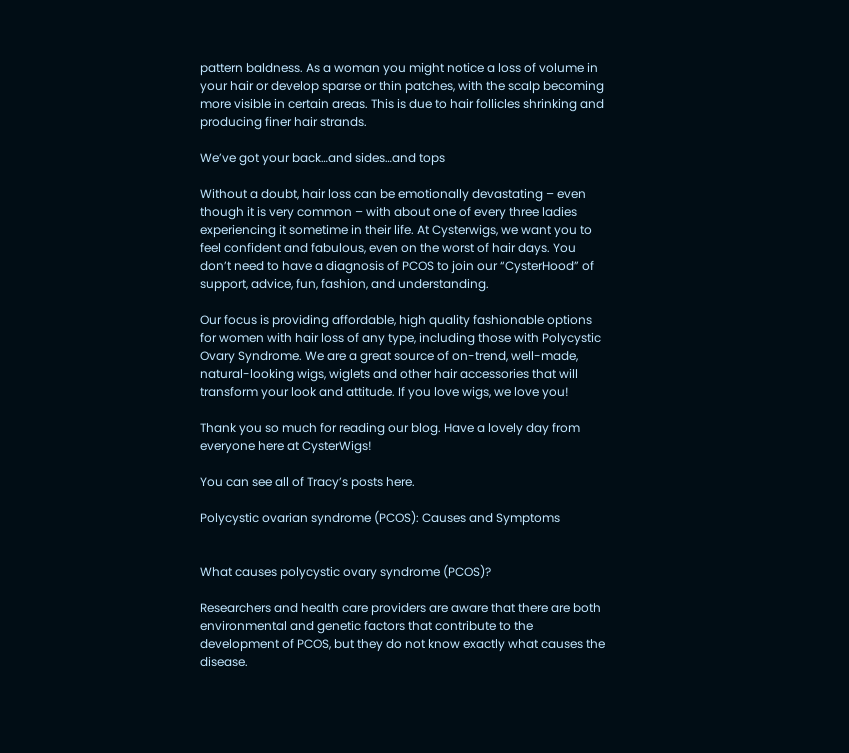pattern baldness. As a woman you might notice a loss of volume in your hair or develop sparse or thin patches, with the scalp becoming more visible in certain areas. This is due to hair follicles shrinking and producing finer hair strands.

We’ve got your back…and sides…and tops

Without a doubt, hair loss can be emotionally devastating – even though it is very common – with about one of every three ladies experiencing it sometime in their life. At Cysterwigs, we want you to feel confident and fabulous, even on the worst of hair days. You don’t need to have a diagnosis of PCOS to join our “CysterHood” of support, advice, fun, fashion, and understanding.

Our focus is providing affordable, high quality fashionable options for women with hair loss of any type, including those with Polycystic Ovary Syndrome. We are a great source of on-trend, well-made, natural-looking wigs, wiglets and other hair accessories that will transform your look and attitude. If you love wigs, we love you!

Thank you so much for reading our blog. Have a lovely day from everyone here at CysterWigs!

You can see all of Tracy’s posts here.

Polycystic ovarian syndrome (PCOS): Causes and Symptoms


What causes polycystic ovary syndrome (PCOS)?

Researchers and health care providers are aware that there are both environmental and genetic factors that contribute to the development of PCOS, but they do not know exactly what causes the disease.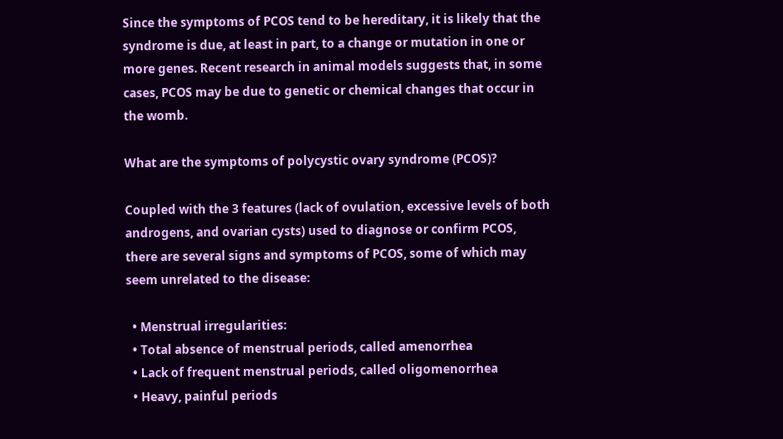Since the symptoms of PCOS tend to be hereditary, it is likely that the syndrome is due, at least in part, to a change or mutation in one or more genes. Recent research in animal models suggests that, in some cases, PCOS may be due to genetic or chemical changes that occur in the womb.

What are the symptoms of polycystic ovary syndrome (PCOS)?

Coupled with the 3 features (lack of ovulation, excessive levels of both androgens, and ovarian cysts) used to diagnose or confirm PCOS,  there are several signs and symptoms of PCOS, some of which may seem unrelated to the disease:

  • Menstrual irregularities:
  • Total absence of menstrual periods, called amenorrhea
  • Lack of frequent menstrual periods, called oligomenorrhea
  • Heavy, painful periods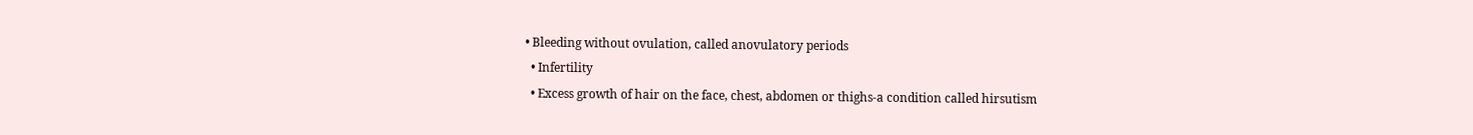• Bleeding without ovulation, called anovulatory periods
  • Infertility
  • Excess growth of hair on the face, chest, abdomen or thighs-a condition called hirsutism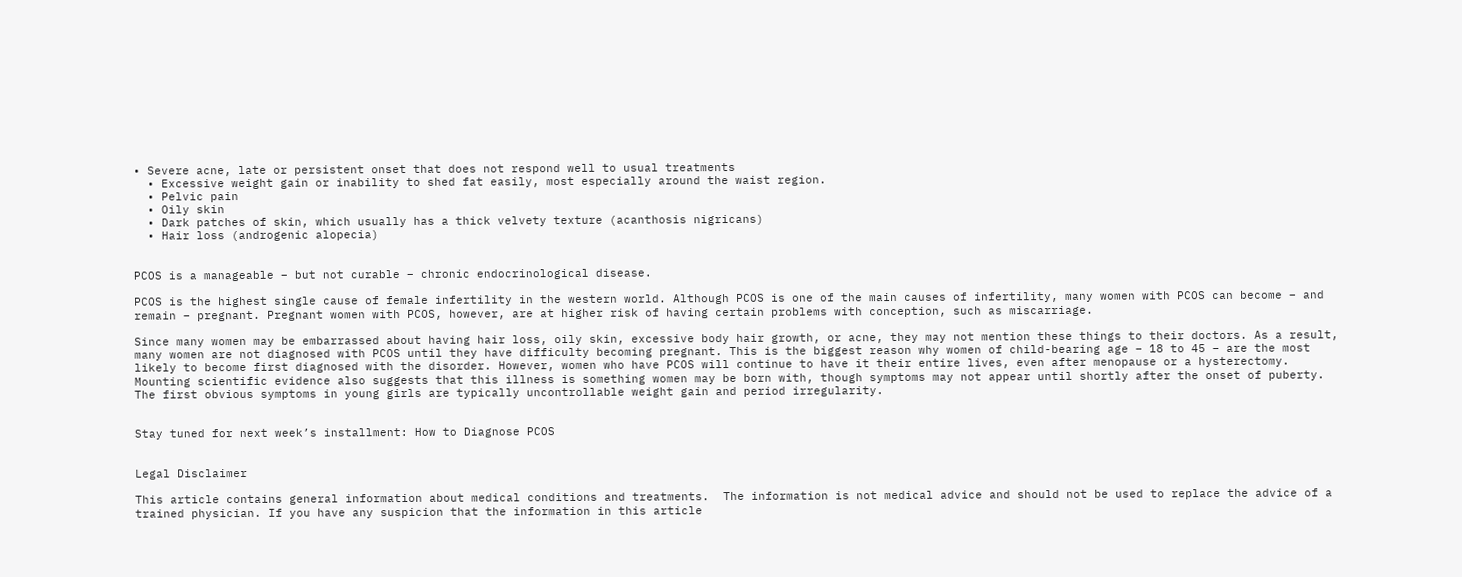• Severe acne, late or persistent onset that does not respond well to usual treatments
  • Excessive weight gain or inability to shed fat easily, most especially around the waist region.
  • Pelvic pain
  • Oily skin
  • Dark patches of skin, which usually has a thick velvety texture (acanthosis nigricans)
  • Hair loss (androgenic alopecia)


PCOS is a manageable – but not curable – chronic endocrinological disease.

PCOS is the highest single cause of female infertility in the western world. Although PCOS is one of the main causes of infertility, many women with PCOS can become – and remain – pregnant. Pregnant women with PCOS, however, are at higher risk of having certain problems with conception, such as miscarriage.

Since many women may be embarrassed about having hair loss, oily skin, excessive body hair growth, or acne, they may not mention these things to their doctors. As a result, many women are not diagnosed with PCOS until they have difficulty becoming pregnant. This is the biggest reason why women of child-bearing age – 18 to 45 – are the most likely to become first diagnosed with the disorder. However, women who have PCOS will continue to have it their entire lives, even after menopause or a hysterectomy. Mounting scientific evidence also suggests that this illness is something women may be born with, though symptoms may not appear until shortly after the onset of puberty. The first obvious symptoms in young girls are typically uncontrollable weight gain and period irregularity.


Stay tuned for next week’s installment: How to Diagnose PCOS


Legal Disclaimer

This article contains general information about medical conditions and treatments.  The information is not medical advice and should not be used to replace the advice of a trained physician. If you have any suspicion that the information in this article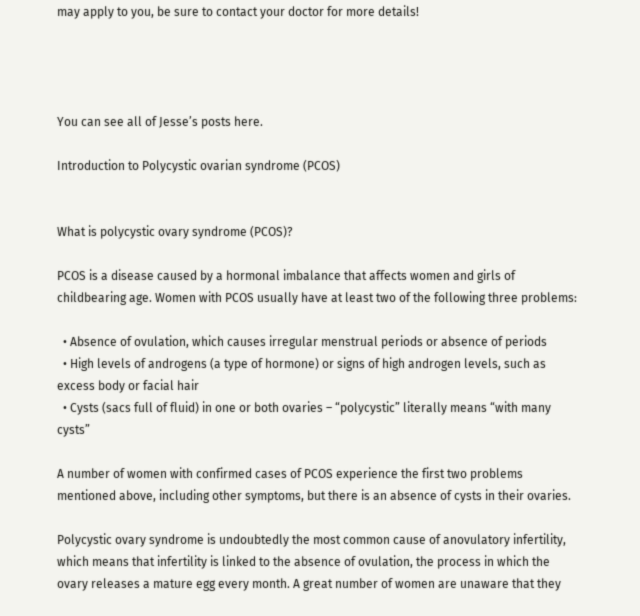may apply to you, be sure to contact your doctor for more details!




You can see all of Jesse’s posts here.

Introduction to Polycystic ovarian syndrome (PCOS)


What is polycystic ovary syndrome (PCOS)?

PCOS is a disease caused by a hormonal imbalance that affects women and girls of childbearing age. Women with PCOS usually have at least two of the following three problems:

  • Absence of ovulation, which causes irregular menstrual periods or absence of periods
  • High levels of androgens (a type of hormone) or signs of high androgen levels, such as excess body or facial hair
  • Cysts (sacs full of fluid) in one or both ovaries – “polycystic” literally means “with many cysts”

A number of women with confirmed cases of PCOS experience the first two problems mentioned above, including other symptoms, but there is an absence of cysts in their ovaries.

Polycystic ovary syndrome is undoubtedly the most common cause of anovulatory infertility, which means that infertility is linked to the absence of ovulation, the process in which the ovary releases a mature egg every month. A great number of women are unaware that they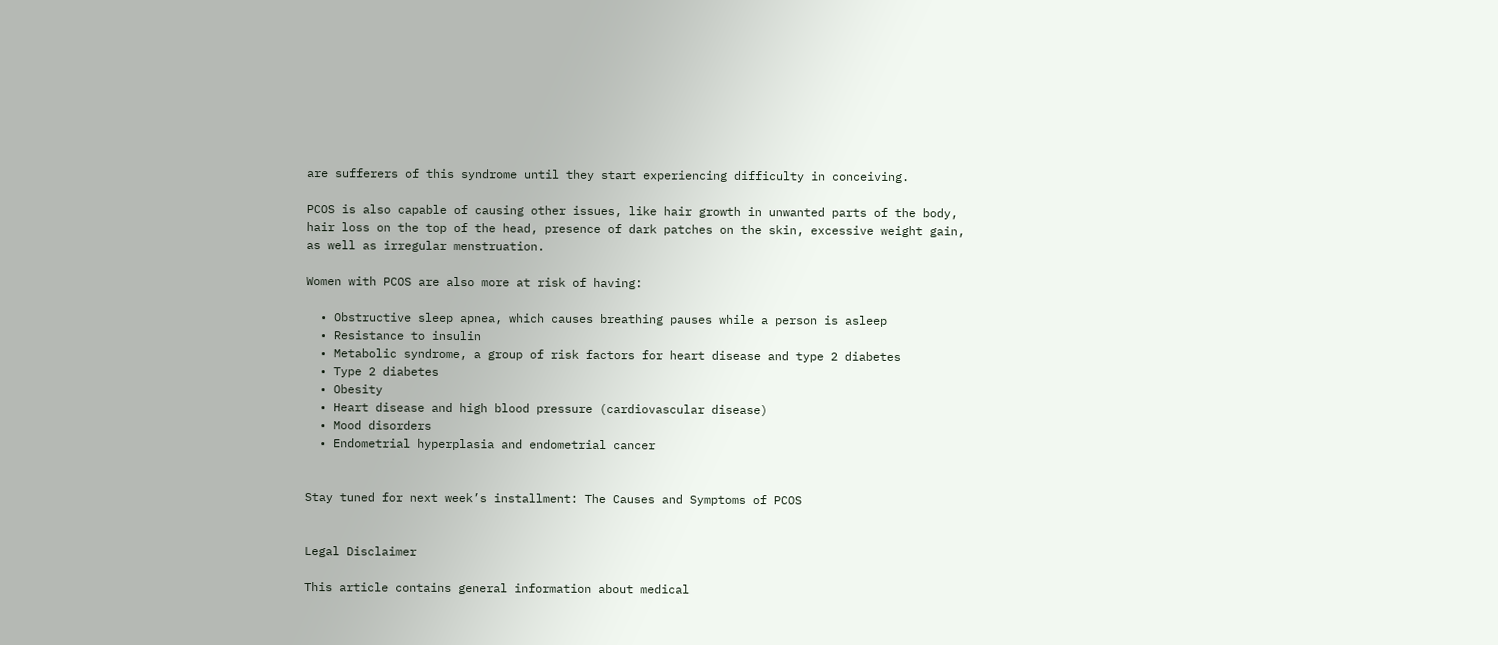are sufferers of this syndrome until they start experiencing difficulty in conceiving.

PCOS is also capable of causing other issues, like hair growth in unwanted parts of the body, hair loss on the top of the head, presence of dark patches on the skin, excessive weight gain, as well as irregular menstruation.

Women with PCOS are also more at risk of having:

  • Obstructive sleep apnea, which causes breathing pauses while a person is asleep
  • Resistance to insulin
  • Metabolic syndrome, a group of risk factors for heart disease and type 2 diabetes
  • Type 2 diabetes
  • Obesity
  • Heart disease and high blood pressure (cardiovascular disease)
  • Mood disorders
  • Endometrial hyperplasia and endometrial cancer


Stay tuned for next week’s installment: The Causes and Symptoms of PCOS


Legal Disclaimer

This article contains general information about medical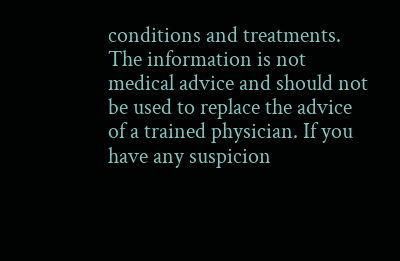conditions and treatments.  The information is not medical advice and should not be used to replace the advice of a trained physician. If you have any suspicion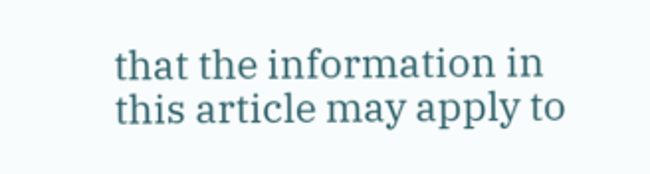that the information in this article may apply to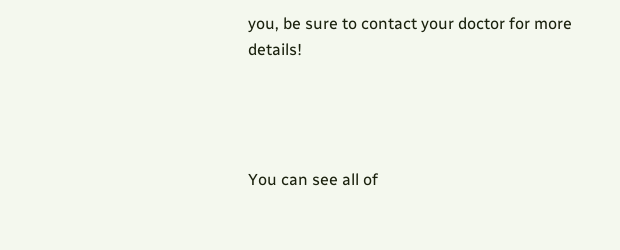you, be sure to contact your doctor for more details!




You can see all of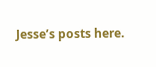Jesse’s posts here.